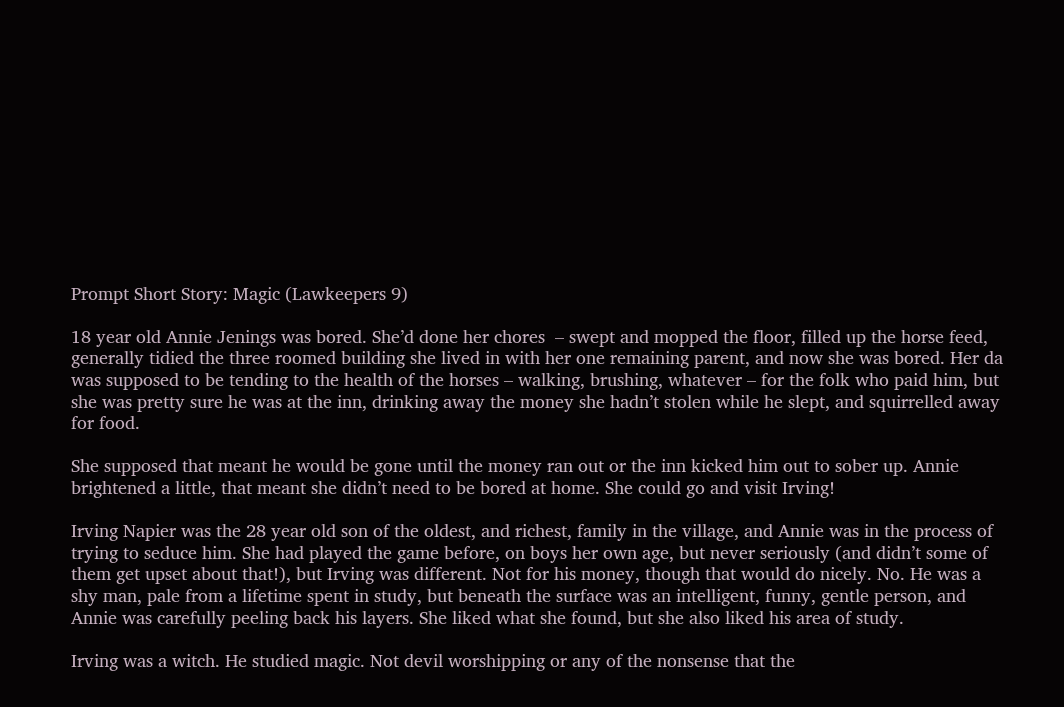Prompt Short Story: Magic (Lawkeepers 9)

18 year old Annie Jenings was bored. She’d done her chores  – swept and mopped the floor, filled up the horse feed, generally tidied the three roomed building she lived in with her one remaining parent, and now she was bored. Her da was supposed to be tending to the health of the horses – walking, brushing, whatever – for the folk who paid him, but she was pretty sure he was at the inn, drinking away the money she hadn’t stolen while he slept, and squirrelled away for food.

She supposed that meant he would be gone until the money ran out or the inn kicked him out to sober up. Annie brightened a little, that meant she didn’t need to be bored at home. She could go and visit Irving!

Irving Napier was the 28 year old son of the oldest, and richest, family in the village, and Annie was in the process of trying to seduce him. She had played the game before, on boys her own age, but never seriously (and didn’t some of them get upset about that!), but Irving was different. Not for his money, though that would do nicely. No. He was a shy man, pale from a lifetime spent in study, but beneath the surface was an intelligent, funny, gentle person, and Annie was carefully peeling back his layers. She liked what she found, but she also liked his area of study.

Irving was a witch. He studied magic. Not devil worshipping or any of the nonsense that the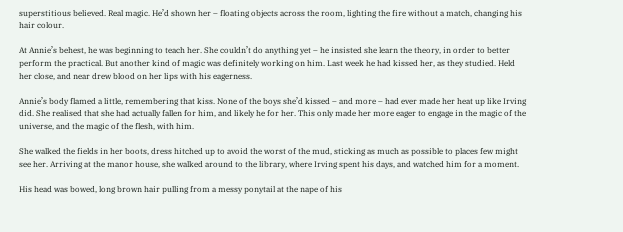superstitious believed. Real magic. He’d shown her – floating objects across the room, lighting the fire without a match, changing his hair colour.

At Annie’s behest, he was beginning to teach her. She couldn’t do anything yet – he insisted she learn the theory, in order to better perform the practical. But another kind of magic was definitely working on him. Last week he had kissed her, as they studied. Held her close, and near drew blood on her lips with his eagerness.

Annie’s body flamed a little, remembering that kiss. None of the boys she’d kissed – and more – had ever made her heat up like Irving did. She realised that she had actually fallen for him, and likely he for her. This only made her more eager to engage in the magic of the universe, and the magic of the flesh, with him.

She walked the fields in her boots, dress hitched up to avoid the worst of the mud, sticking as much as possible to places few might see her. Arriving at the manor house, she walked around to the library, where Irving spent his days, and watched him for a moment.

His head was bowed, long brown hair pulling from a messy ponytail at the nape of his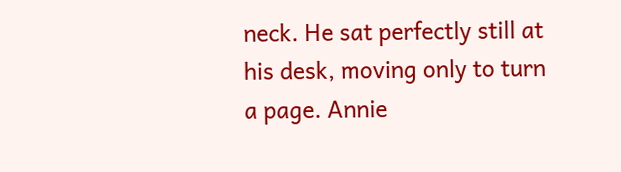neck. He sat perfectly still at his desk, moving only to turn a page. Annie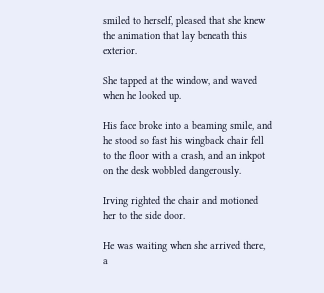smiled to herself, pleased that she knew the animation that lay beneath this exterior.

She tapped at the window, and waved when he looked up.

His face broke into a beaming smile, and he stood so fast his wingback chair fell to the floor with a crash, and an inkpot on the desk wobbled dangerously.

Irving righted the chair and motioned her to the side door.

He was waiting when she arrived there, a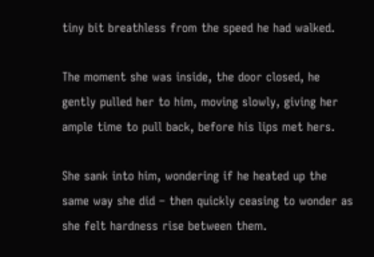tiny bit breathless from the speed he had walked.

The moment she was inside, the door closed, he gently pulled her to him, moving slowly, giving her ample time to pull back, before his lips met hers.

She sank into him, wondering if he heated up the same way she did – then quickly ceasing to wonder as she felt hardness rise between them.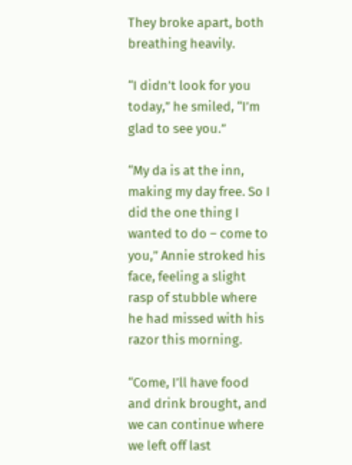They broke apart, both breathing heavily.

“I didn’t look for you today,” he smiled, “I’m glad to see you.”

“My da is at the inn, making my day free. So I did the one thing I wanted to do – come to you,” Annie stroked his face, feeling a slight rasp of stubble where he had missed with his razor this morning.

“Come, I’ll have food and drink brought, and we can continue where we left off last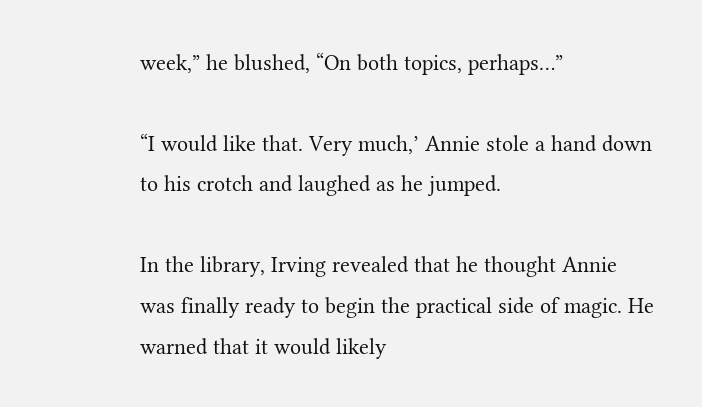week,” he blushed, “On both topics, perhaps…”

“I would like that. Very much,’ Annie stole a hand down to his crotch and laughed as he jumped.

In the library, Irving revealed that he thought Annie was finally ready to begin the practical side of magic. He warned that it would likely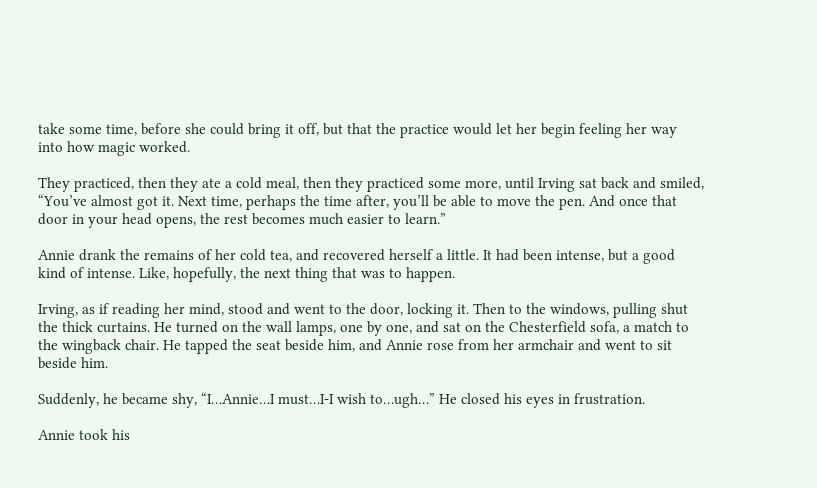take some time, before she could bring it off, but that the practice would let her begin feeling her way into how magic worked.

They practiced, then they ate a cold meal, then they practiced some more, until Irving sat back and smiled, “You’ve almost got it. Next time, perhaps the time after, you’ll be able to move the pen. And once that door in your head opens, the rest becomes much easier to learn.”

Annie drank the remains of her cold tea, and recovered herself a little. It had been intense, but a good kind of intense. Like, hopefully, the next thing that was to happen.

Irving, as if reading her mind, stood and went to the door, locking it. Then to the windows, pulling shut the thick curtains. He turned on the wall lamps, one by one, and sat on the Chesterfield sofa, a match to the wingback chair. He tapped the seat beside him, and Annie rose from her armchair and went to sit beside him.

Suddenly, he became shy, “I…Annie…I must…I-I wish to…ugh…” He closed his eyes in frustration.

Annie took his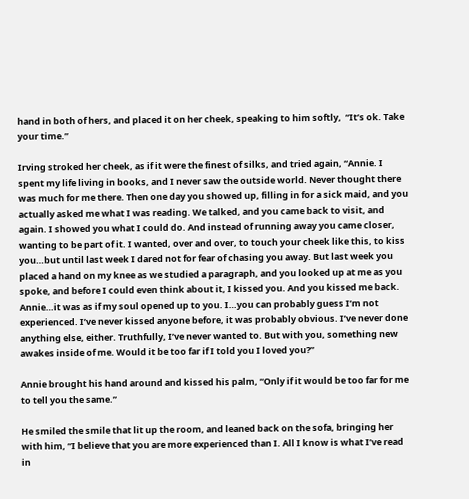hand in both of hers, and placed it on her cheek, speaking to him softly,  “It’s ok. Take your time.”

Irving stroked her cheek, as if it were the finest of silks, and tried again, “Annie. I spent my life living in books, and I never saw the outside world. Never thought there was much for me there. Then one day you showed up, filling in for a sick maid, and you actually asked me what I was reading. We talked, and you came back to visit, and again. I showed you what I could do. And instead of running away you came closer, wanting to be part of it. I wanted, over and over, to touch your cheek like this, to kiss you…but until last week I dared not for fear of chasing you away. But last week you placed a hand on my knee as we studied a paragraph, and you looked up at me as you spoke, and before I could even think about it, I kissed you. And you kissed me back. Annie…it was as if my soul opened up to you. I…you can probably guess I’m not experienced. I’ve never kissed anyone before, it was probably obvious. I’ve never done anything else, either. Truthfully, I’ve never wanted to. But with you, something new awakes inside of me. Would it be too far if I told you I loved you?”

Annie brought his hand around and kissed his palm, “Only if it would be too far for me to tell you the same.”

He smiled the smile that lit up the room, and leaned back on the sofa, bringing her with him, “I believe that you are more experienced than I. All I know is what I’ve read in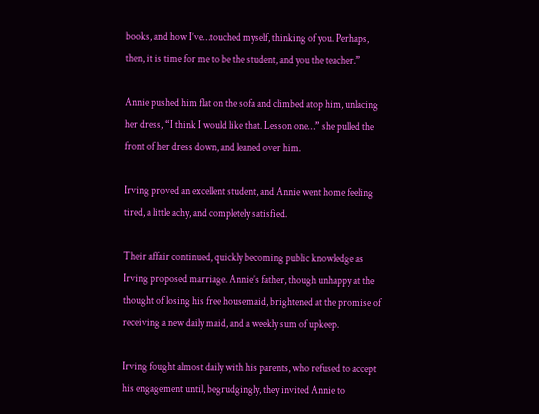books, and how I’ve…touched myself, thinking of you. Perhaps, then, it is time for me to be the student, and you the teacher.”

Annie pushed him flat on the sofa and climbed atop him, unlacing her dress, “I think I would like that. Lesson one…” she pulled the front of her dress down, and leaned over him.

Irving proved an excellent student, and Annie went home feeling tired, a little achy, and completely satisfied.

Their affair continued, quickly becoming public knowledge as Irving proposed marriage. Annie’s father, though unhappy at the thought of losing his free housemaid, brightened at the promise of receiving a new daily maid, and a weekly sum of upkeep.

Irving fought almost daily with his parents, who refused to accept his engagement until, begrudgingly, they invited Annie to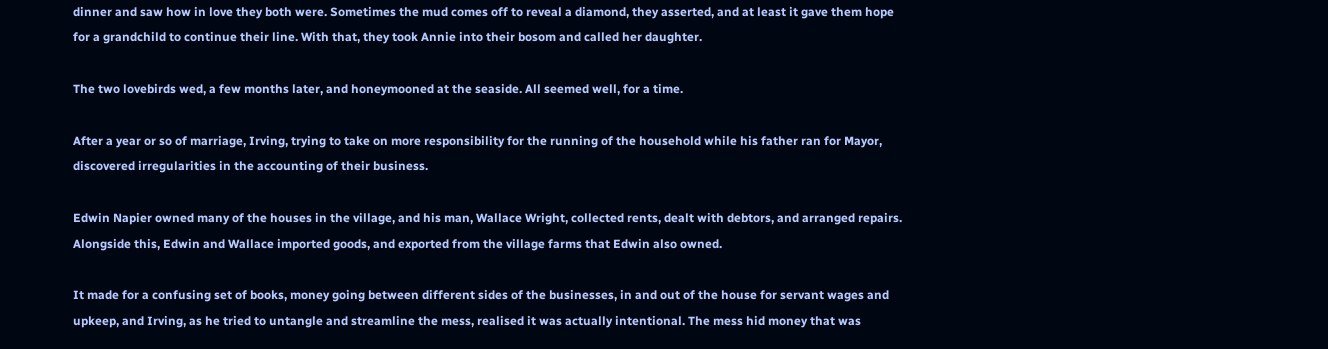dinner and saw how in love they both were. Sometimes the mud comes off to reveal a diamond, they asserted, and at least it gave them hope for a grandchild to continue their line. With that, they took Annie into their bosom and called her daughter.

The two lovebirds wed, a few months later, and honeymooned at the seaside. All seemed well, for a time.

After a year or so of marriage, Irving, trying to take on more responsibility for the running of the household while his father ran for Mayor, discovered irregularities in the accounting of their business.

Edwin Napier owned many of the houses in the village, and his man, Wallace Wright, collected rents, dealt with debtors, and arranged repairs. Alongside this, Edwin and Wallace imported goods, and exported from the village farms that Edwin also owned.

It made for a confusing set of books, money going between different sides of the businesses, in and out of the house for servant wages and upkeep, and Irving, as he tried to untangle and streamline the mess, realised it was actually intentional. The mess hid money that was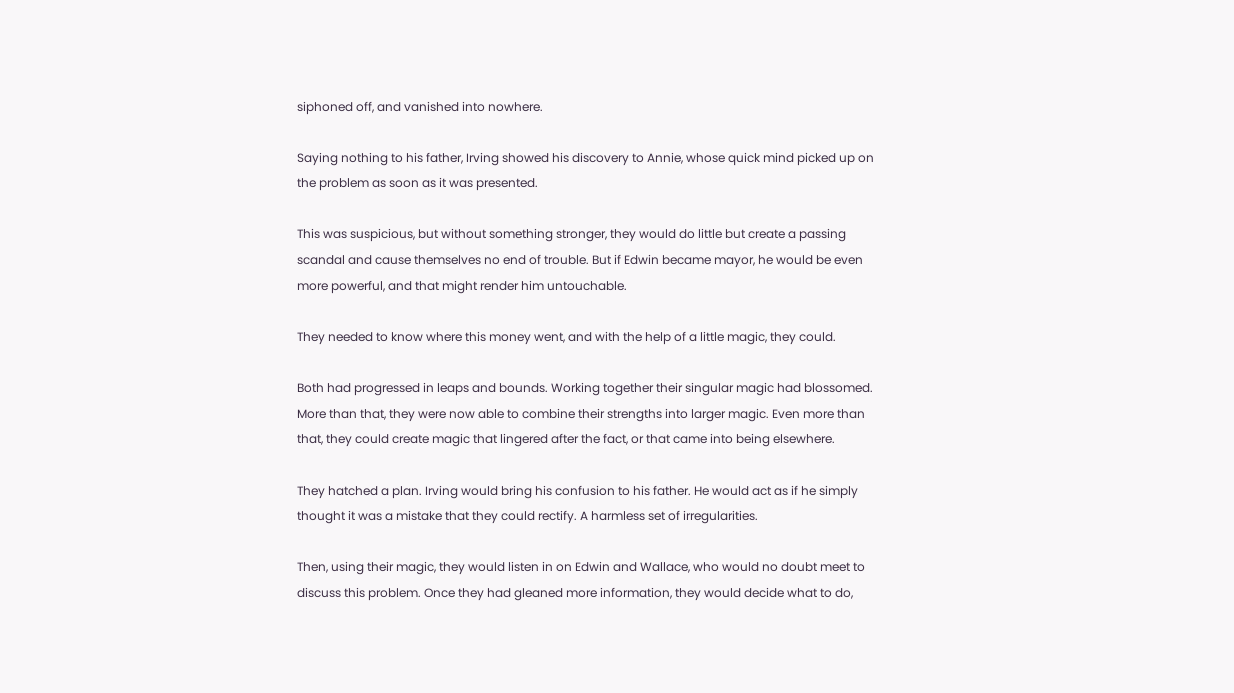siphoned off, and vanished into nowhere.

Saying nothing to his father, Irving showed his discovery to Annie, whose quick mind picked up on the problem as soon as it was presented.

This was suspicious, but without something stronger, they would do little but create a passing scandal and cause themselves no end of trouble. But if Edwin became mayor, he would be even more powerful, and that might render him untouchable.

They needed to know where this money went, and with the help of a little magic, they could.

Both had progressed in leaps and bounds. Working together their singular magic had blossomed. More than that, they were now able to combine their strengths into larger magic. Even more than that, they could create magic that lingered after the fact, or that came into being elsewhere.

They hatched a plan. Irving would bring his confusion to his father. He would act as if he simply thought it was a mistake that they could rectify. A harmless set of irregularities.

Then, using their magic, they would listen in on Edwin and Wallace, who would no doubt meet to discuss this problem. Once they had gleaned more information, they would decide what to do,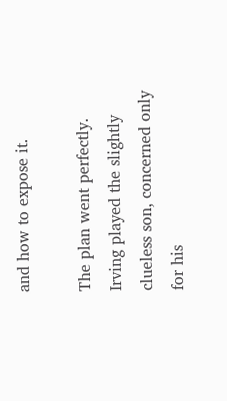and how to expose it.

The plan went perfectly. Irving played the slightly clueless son, concerned only for his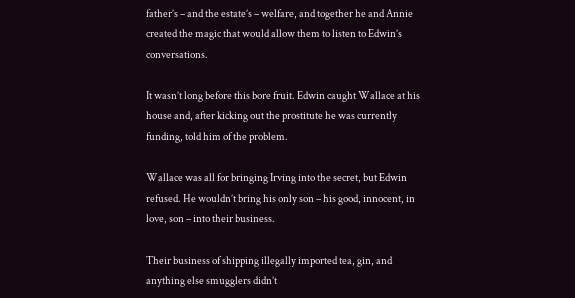father’s – and the estate’s – welfare, and together he and Annie created the magic that would allow them to listen to Edwin’s conversations.

It wasn’t long before this bore fruit. Edwin caught Wallace at his house and, after kicking out the prostitute he was currently funding, told him of the problem.

Wallace was all for bringing Irving into the secret, but Edwin refused. He wouldn’t bring his only son – his good, innocent, in love, son – into their business.

Their business of shipping illegally imported tea, gin, and anything else smugglers didn’t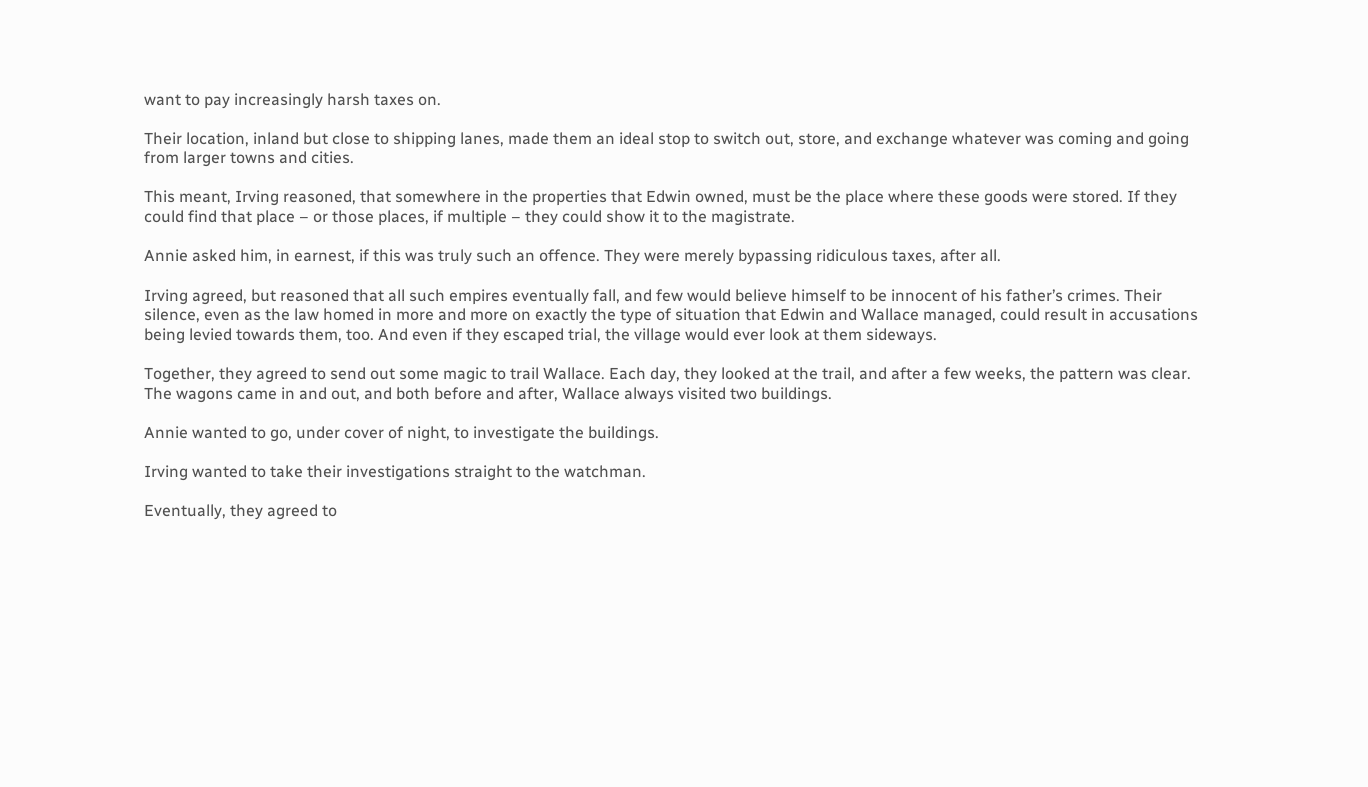want to pay increasingly harsh taxes on.

Their location, inland but close to shipping lanes, made them an ideal stop to switch out, store, and exchange whatever was coming and going from larger towns and cities.

This meant, Irving reasoned, that somewhere in the properties that Edwin owned, must be the place where these goods were stored. If they could find that place – or those places, if multiple – they could show it to the magistrate.

Annie asked him, in earnest, if this was truly such an offence. They were merely bypassing ridiculous taxes, after all.

Irving agreed, but reasoned that all such empires eventually fall, and few would believe himself to be innocent of his father’s crimes. Their silence, even as the law homed in more and more on exactly the type of situation that Edwin and Wallace managed, could result in accusations being levied towards them, too. And even if they escaped trial, the village would ever look at them sideways.

Together, they agreed to send out some magic to trail Wallace. Each day, they looked at the trail, and after a few weeks, the pattern was clear. The wagons came in and out, and both before and after, Wallace always visited two buildings.

Annie wanted to go, under cover of night, to investigate the buildings.

Irving wanted to take their investigations straight to the watchman.

Eventually, they agreed to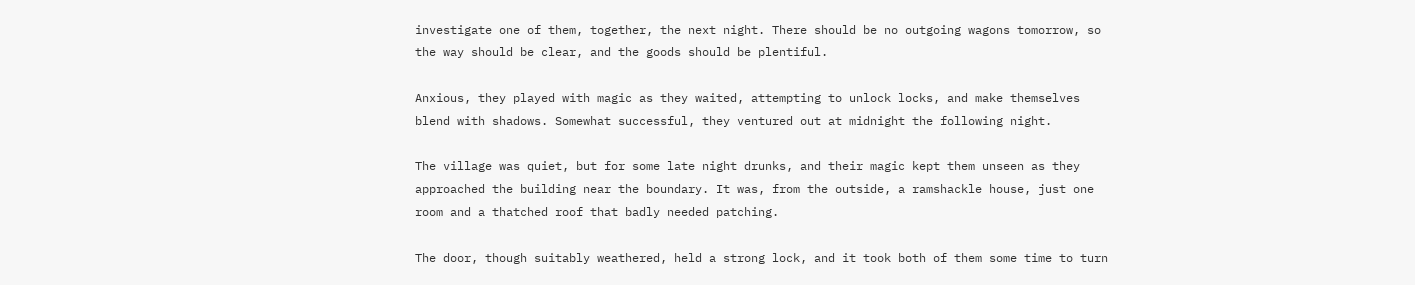investigate one of them, together, the next night. There should be no outgoing wagons tomorrow, so the way should be clear, and the goods should be plentiful.

Anxious, they played with magic as they waited, attempting to unlock locks, and make themselves blend with shadows. Somewhat successful, they ventured out at midnight the following night.

The village was quiet, but for some late night drunks, and their magic kept them unseen as they approached the building near the boundary. It was, from the outside, a ramshackle house, just one room and a thatched roof that badly needed patching.

The door, though suitably weathered, held a strong lock, and it took both of them some time to turn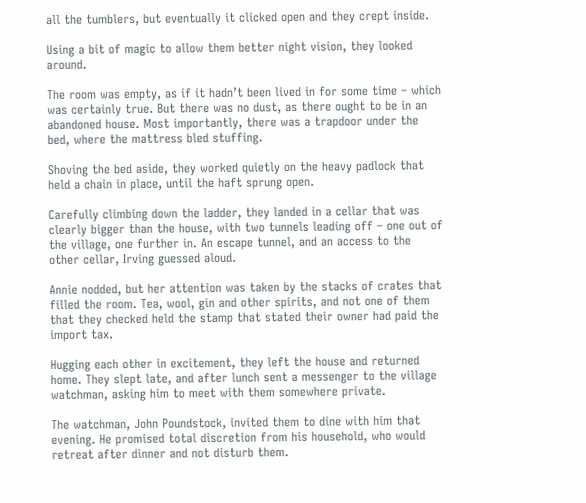all the tumblers, but eventually it clicked open and they crept inside.

Using a bit of magic to allow them better night vision, they looked around.

The room was empty, as if it hadn’t been lived in for some time – which was certainly true. But there was no dust, as there ought to be in an abandoned house. Most importantly, there was a trapdoor under the bed, where the mattress bled stuffing.

Shoving the bed aside, they worked quietly on the heavy padlock that held a chain in place, until the haft sprung open.

Carefully climbing down the ladder, they landed in a cellar that was clearly bigger than the house, with two tunnels leading off – one out of the village, one further in. An escape tunnel, and an access to the other cellar, Irving guessed aloud.

Annie nodded, but her attention was taken by the stacks of crates that filled the room. Tea, wool, gin and other spirits, and not one of them that they checked held the stamp that stated their owner had paid the import tax.

Hugging each other in excitement, they left the house and returned home. They slept late, and after lunch sent a messenger to the village watchman, asking him to meet with them somewhere private.

The watchman, John Poundstock, invited them to dine with him that evening. He promised total discretion from his household, who would retreat after dinner and not disturb them.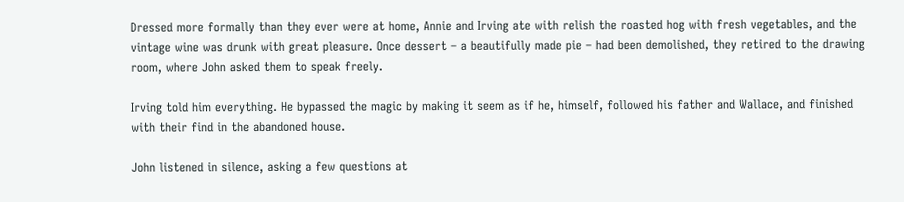Dressed more formally than they ever were at home, Annie and Irving ate with relish the roasted hog with fresh vegetables, and the vintage wine was drunk with great pleasure. Once dessert – a beautifully made pie – had been demolished, they retired to the drawing room, where John asked them to speak freely.

Irving told him everything. He bypassed the magic by making it seem as if he, himself, followed his father and Wallace, and finished with their find in the abandoned house.

John listened in silence, asking a few questions at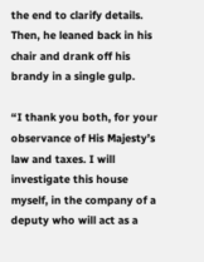the end to clarify details. Then, he leaned back in his chair and drank off his brandy in a single gulp.

“I thank you both, for your observance of His Majesty’s law and taxes. I will investigate this house myself, in the company of a deputy who will act as a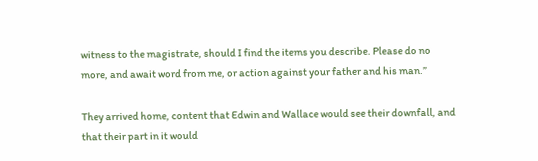witness to the magistrate, should I find the items you describe. Please do no more, and await word from me, or action against your father and his man.”

They arrived home, content that Edwin and Wallace would see their downfall, and that their part in it would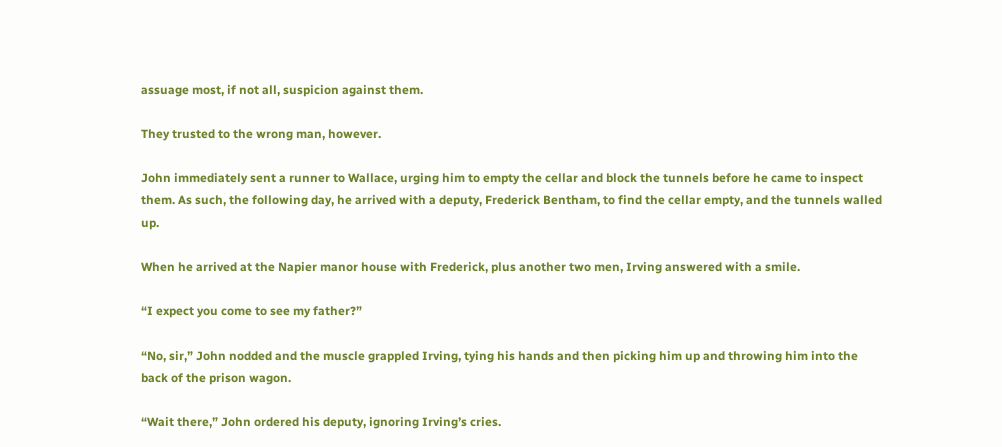assuage most, if not all, suspicion against them.

They trusted to the wrong man, however.

John immediately sent a runner to Wallace, urging him to empty the cellar and block the tunnels before he came to inspect them. As such, the following day, he arrived with a deputy, Frederick Bentham, to find the cellar empty, and the tunnels walled up.

When he arrived at the Napier manor house with Frederick, plus another two men, Irving answered with a smile.

“I expect you come to see my father?”

“No, sir,” John nodded and the muscle grappled Irving, tying his hands and then picking him up and throwing him into the back of the prison wagon.

“Wait there,” John ordered his deputy, ignoring Irving’s cries.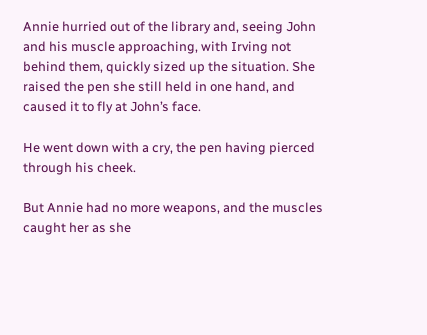Annie hurried out of the library and, seeing John and his muscle approaching, with Irving not behind them, quickly sized up the situation. She raised the pen she still held in one hand, and caused it to fly at John’s face.

He went down with a cry, the pen having pierced through his cheek.

But Annie had no more weapons, and the muscles caught her as she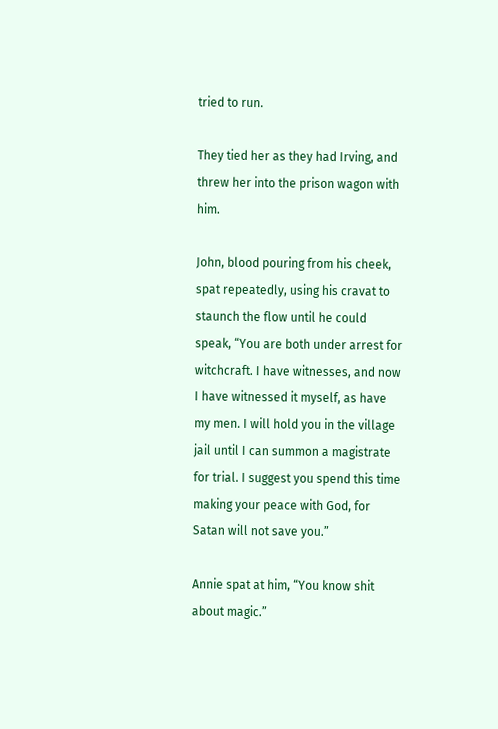tried to run.

They tied her as they had Irving, and threw her into the prison wagon with him.

John, blood pouring from his cheek, spat repeatedly, using his cravat to staunch the flow until he could speak, “You are both under arrest for witchcraft. I have witnesses, and now I have witnessed it myself, as have my men. I will hold you in the village jail until I can summon a magistrate for trial. I suggest you spend this time making your peace with God, for Satan will not save you.”

Annie spat at him, “You know shit about magic.”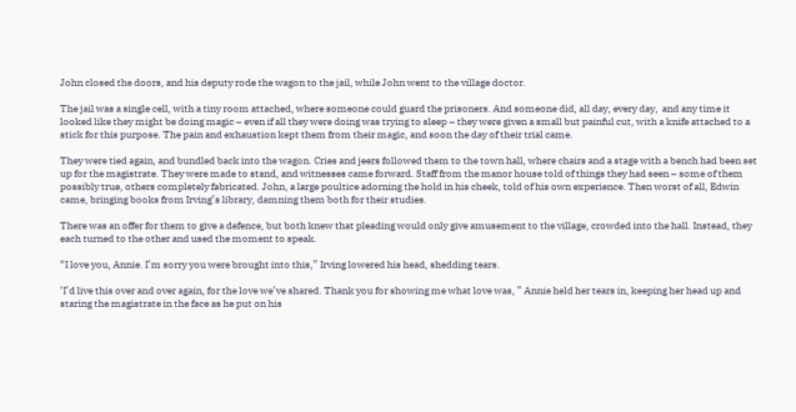John closed the doors, and his deputy rode the wagon to the jail, while John went to the village doctor.

The jail was a single cell, with a tiny room attached, where someone could guard the prisoners. And someone did, all day, every day,  and any time it looked like they might be doing magic – even if all they were doing was trying to sleep – they were given a small but painful cut, with a knife attached to a stick for this purpose. The pain and exhaustion kept them from their magic, and soon the day of their trial came.

They were tied again, and bundled back into the wagon. Cries and jeers followed them to the town hall, where chairs and a stage with a bench had been set up for the magistrate. They were made to stand, and witnesses came forward. Staff from the manor house told of things they had seen – some of them possibly true, others completely fabricated. John, a large poultice adorning the hold in his cheek, told of his own experience. Then worst of all, Edwin came, bringing books from Irving’s library, damning them both for their studies.

There was an offer for them to give a defence, but both knew that pleading would only give amusement to the village, crowded into the hall. Instead, they each turned to the other and used the moment to speak.

“I love you, Annie. I’m sorry you were brought into this,” Irving lowered his head, shedding tears.

‘I’d live this over and over again, for the love we’ve shared. Thank you for showing me what love was, ” Annie held her tears in, keeping her head up and staring the magistrate in the face as he put on his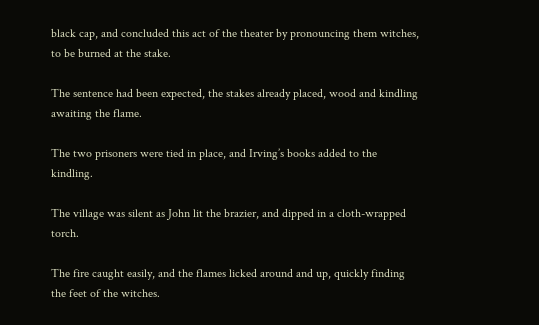black cap, and concluded this act of the theater by pronouncing them witches, to be burned at the stake.

The sentence had been expected, the stakes already placed, wood and kindling awaiting the flame.

The two prisoners were tied in place, and Irving’s books added to the kindling.

The village was silent as John lit the brazier, and dipped in a cloth-wrapped torch.

The fire caught easily, and the flames licked around and up, quickly finding the feet of the witches.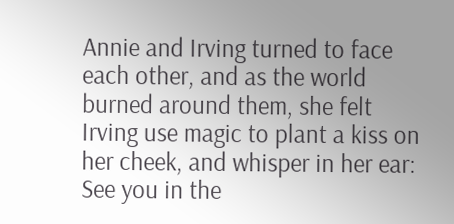Annie and Irving turned to face each other, and as the world burned around them, she felt Irving use magic to plant a kiss on her cheek, and whisper in her ear: See you in the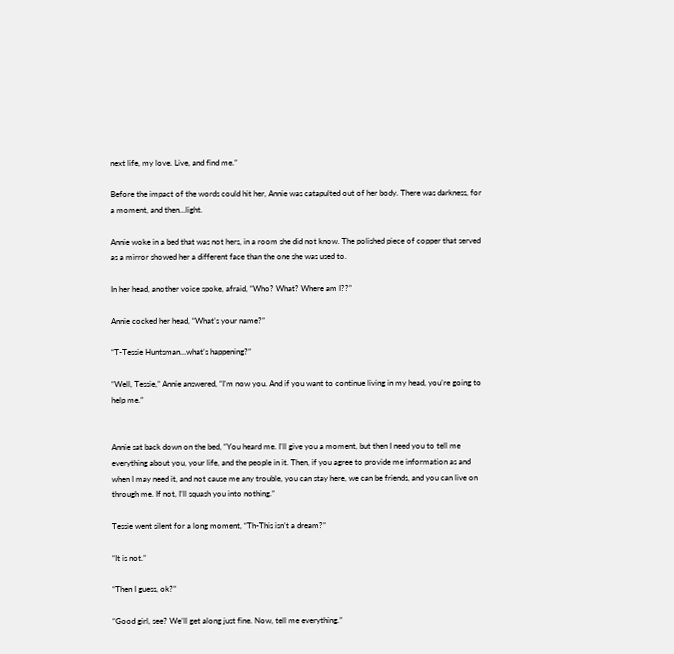next life, my love. Live, and find me.”

Before the impact of the words could hit her, Annie was catapulted out of her body. There was darkness, for a moment, and then…light.

Annie woke in a bed that was not hers, in a room she did not know. The polished piece of copper that served as a mirror showed her a different face than the one she was used to.

In her head, another voice spoke, afraid, “Who? What? Where am I??”

Annie cocked her head, “What’s your name?”

“T-Tessie Huntsman…what’s happening?”

“Well, Tessie,” Annie answered, “I’m now you. And if you want to continue living in my head, you’re going to help me.”


Annie sat back down on the bed, “You heard me. I’ll give you a moment, but then I need you to tell me everything about you, your life, and the people in it. Then, if you agree to provide me information as and when I may need it, and not cause me any trouble, you can stay here, we can be friends, and you can live on through me. If not, I’ll squash you into nothing.”

Tessie went silent for a long moment, “Th-This isn’t a dream?”

“It is not.”

“Then I guess, ok?”

“Good girl, see? We’ll get along just fine. Now, tell me everything.”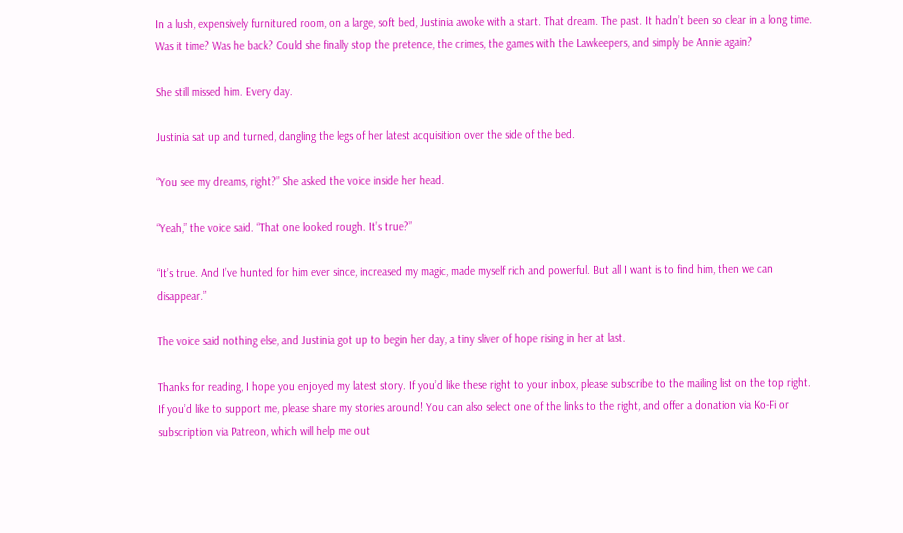In a lush, expensively furnitured room, on a large, soft bed, Justinia awoke with a start. That dream. The past. It hadn’t been so clear in a long time. Was it time? Was he back? Could she finally stop the pretence, the crimes, the games with the Lawkeepers, and simply be Annie again?

She still missed him. Every day.

Justinia sat up and turned, dangling the legs of her latest acquisition over the side of the bed.

“You see my dreams, right?” She asked the voice inside her head.

“Yeah,” the voice said. “That one looked rough. It’s true?”

“It’s true. And I’ve hunted for him ever since, increased my magic, made myself rich and powerful. But all I want is to find him, then we can disappear.”

The voice said nothing else, and Justinia got up to begin her day, a tiny sliver of hope rising in her at last.

Thanks for reading, I hope you enjoyed my latest story. If you’d like these right to your inbox, please subscribe to the mailing list on the top right. If you’d like to support me, please share my stories around! You can also select one of the links to the right, and offer a donation via Ko-Fi or subscription via Patreon, which will help me out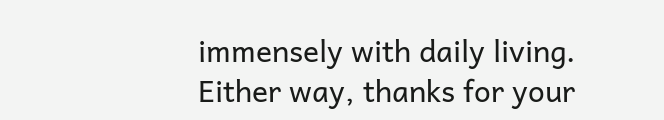immensely with daily living. Either way, thanks for your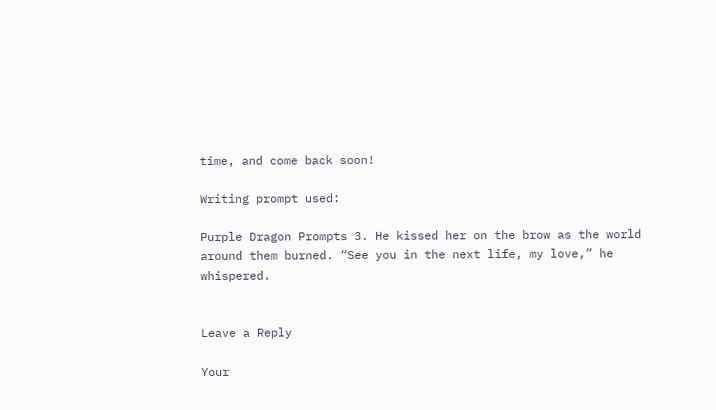time, and come back soon!

Writing prompt used:

Purple Dragon Prompts 3. He kissed her on the brow as the world around them burned. “See you in the next life, my love,” he whispered.


Leave a Reply

Your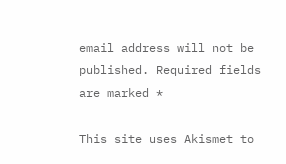email address will not be published. Required fields are marked *

This site uses Akismet to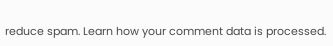reduce spam. Learn how your comment data is processed.